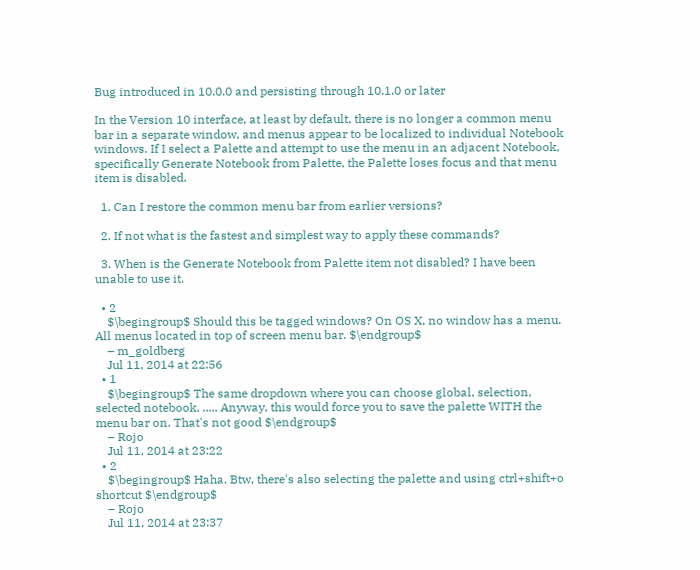Bug introduced in 10.0.0 and persisting through 10.1.0 or later

In the Version 10 interface, at least by default, there is no longer a common menu bar in a separate window, and menus appear to be localized to individual Notebook windows. If I select a Palette and attempt to use the menu in an adjacent Notebook, specifically Generate Notebook from Palette, the Palette loses focus and that menu item is disabled.

  1. Can I restore the common menu bar from earlier versions?

  2. If not what is the fastest and simplest way to apply these commands?

  3. When is the Generate Notebook from Palette item not disabled? I have been unable to use it.

  • 2
    $\begingroup$ Should this be tagged windows? On OS X, no window has a menu. All menus located in top of screen menu bar. $\endgroup$
    – m_goldberg
    Jul 11, 2014 at 22:56
  • 1
    $\begingroup$ The same dropdown where you can choose global, selection, selected notebook, ..... Anyway, this would force you to save the palette WITH the menu bar on. That's not good $\endgroup$
    – Rojo
    Jul 11, 2014 at 23:22
  • 2
    $\begingroup$ Haha. Btw, there's also selecting the palette and using ctrl+shift+o shortcut $\endgroup$
    – Rojo
    Jul 11, 2014 at 23:37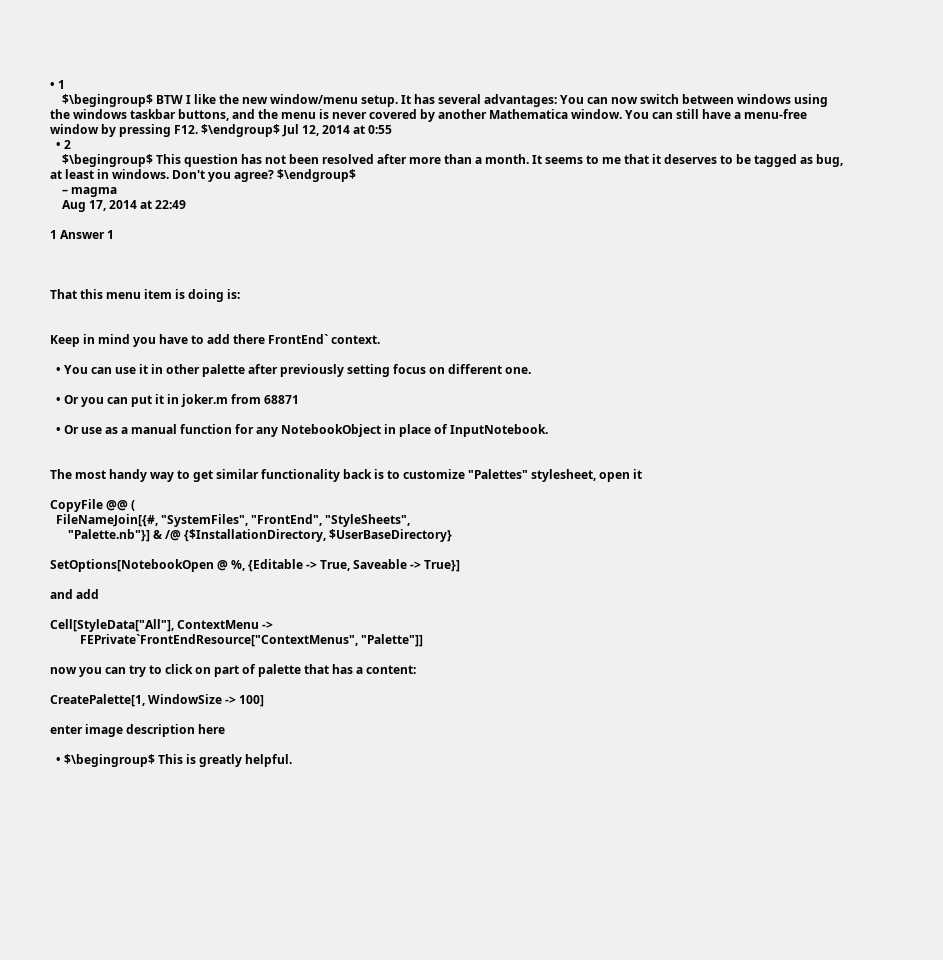• 1
    $\begingroup$ BTW I like the new window/menu setup. It has several advantages: You can now switch between windows using the windows taskbar buttons, and the menu is never covered by another Mathematica window. You can still have a menu-free window by pressing F12. $\endgroup$ Jul 12, 2014 at 0:55
  • 2
    $\begingroup$ This question has not been resolved after more than a month. It seems to me that it deserves to be tagged as bug, at least in windows. Don't you agree? $\endgroup$
    – magma
    Aug 17, 2014 at 22:49

1 Answer 1



That this menu item is doing is:


Keep in mind you have to add there FrontEnd` context.

  • You can use it in other palette after previously setting focus on different one.

  • Or you can put it in joker.m from 68871

  • Or use as a manual function for any NotebookObject in place of InputNotebook.


The most handy way to get similar functionality back is to customize "Palettes" stylesheet, open it

CopyFile @@ (
  FileNameJoin[{#, "SystemFiles", "FrontEnd", "StyleSheets",
      "Palette.nb"}] & /@ {$InstallationDirectory, $UserBaseDirectory}

SetOptions[NotebookOpen @ %, {Editable -> True, Saveable -> True}]

and add

Cell[StyleData["All"], ContextMenu ->
          FEPrivate`FrontEndResource["ContextMenus", "Palette"]]

now you can try to click on part of palette that has a content:

CreatePalette[1, WindowSize -> 100]

enter image description here

  • $\begingroup$ This is greatly helpful.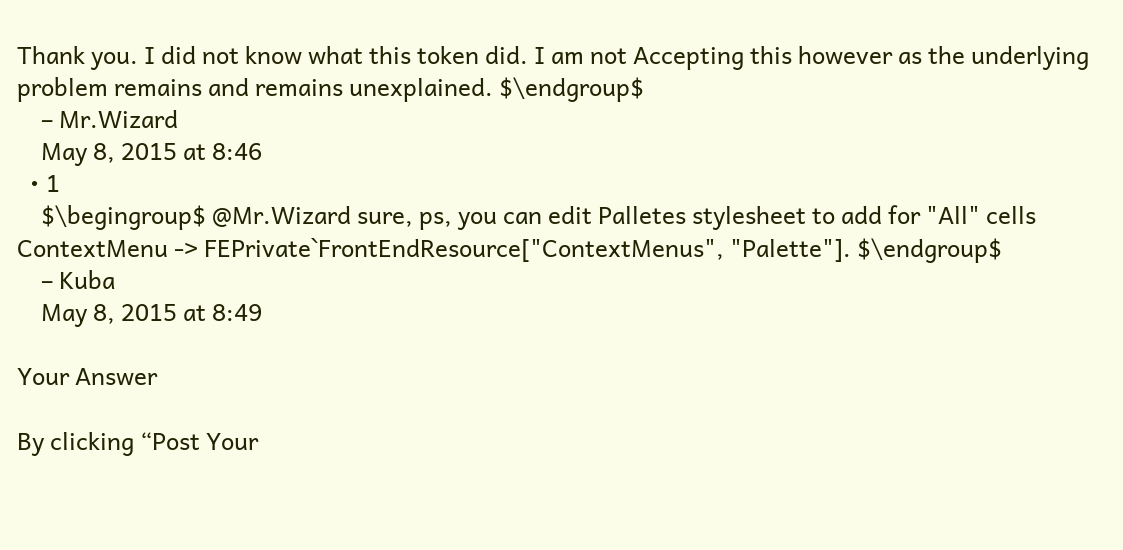Thank you. I did not know what this token did. I am not Accepting this however as the underlying problem remains and remains unexplained. $\endgroup$
    – Mr.Wizard
    May 8, 2015 at 8:46
  • 1
    $\begingroup$ @Mr.Wizard sure, ps, you can edit Palletes stylesheet to add for "All" cells ContextMenu -> FEPrivate`FrontEndResource["ContextMenus", "Palette"]. $\endgroup$
    – Kuba
    May 8, 2015 at 8:49

Your Answer

By clicking “Post Your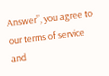Answer”, you agree to our terms of service and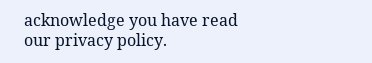acknowledge you have read our privacy policy.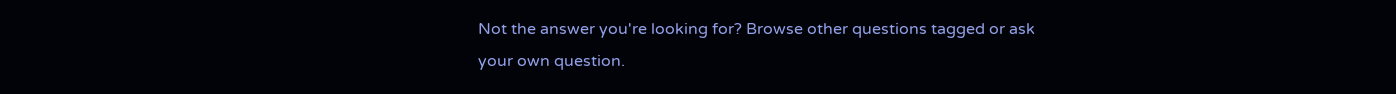Not the answer you're looking for? Browse other questions tagged or ask your own question.